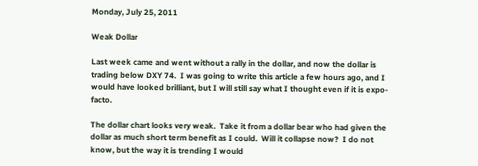Monday, July 25, 2011

Weak Dollar

Last week came and went without a rally in the dollar, and now the dollar is trading below DXY 74.  I was going to write this article a few hours ago, and I would have looked brilliant, but I will still say what I thought even if it is expo-facto.

The dollar chart looks very weak.  Take it from a dollar bear who had given the dollar as much short term benefit as I could.  Will it collapse now?  I do not know, but the way it is trending I would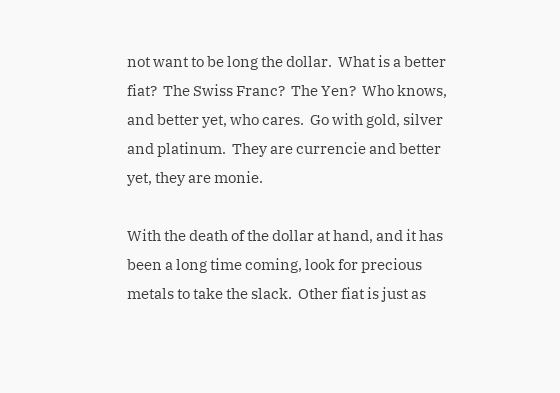not want to be long the dollar.  What is a better fiat?  The Swiss Franc?  The Yen?  Who knows, and better yet, who cares.  Go with gold, silver and platinum.  They are currencie and better yet, they are monie.

With the death of the dollar at hand, and it has been a long time coming, look for precious metals to take the slack.  Other fiat is just as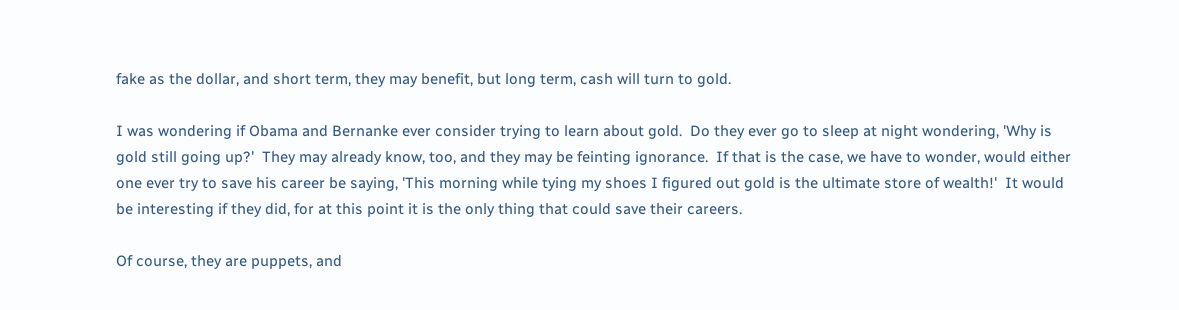fake as the dollar, and short term, they may benefit, but long term, cash will turn to gold.

I was wondering if Obama and Bernanke ever consider trying to learn about gold.  Do they ever go to sleep at night wondering, 'Why is gold still going up?'  They may already know, too, and they may be feinting ignorance.  If that is the case, we have to wonder, would either one ever try to save his career be saying, 'This morning while tying my shoes I figured out gold is the ultimate store of wealth!'  It would be interesting if they did, for at this point it is the only thing that could save their careers.

Of course, they are puppets, and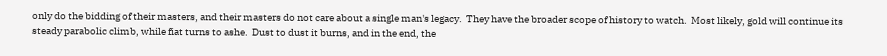only do the bidding of their masters, and their masters do not care about a single man's legacy.  They have the broader scope of history to watch.  Most likely, gold will continue its steady parabolic climb, while fiat turns to ashe.  Dust to dust it burns, and in the end, the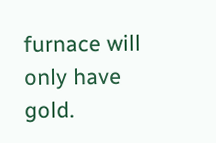furnace will only have gold.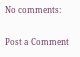No comments:

Post a Comment